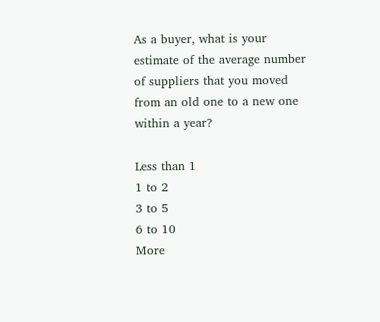As a buyer, what is your estimate of the average number of suppliers that you moved from an old one to a new one within a year?

Less than 1
1 to 2
3 to 5
6 to 10
More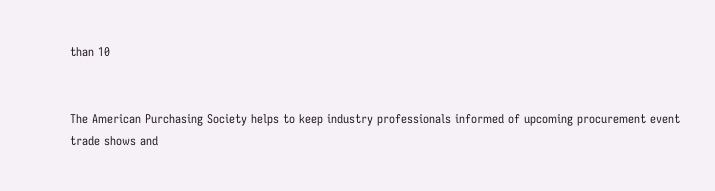than 10


The American Purchasing Society helps to keep industry professionals informed of upcoming procurement event trade shows and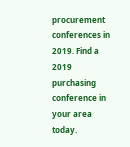procurement conferences in 2019. Find a 2019 purchasing conference in your area today.